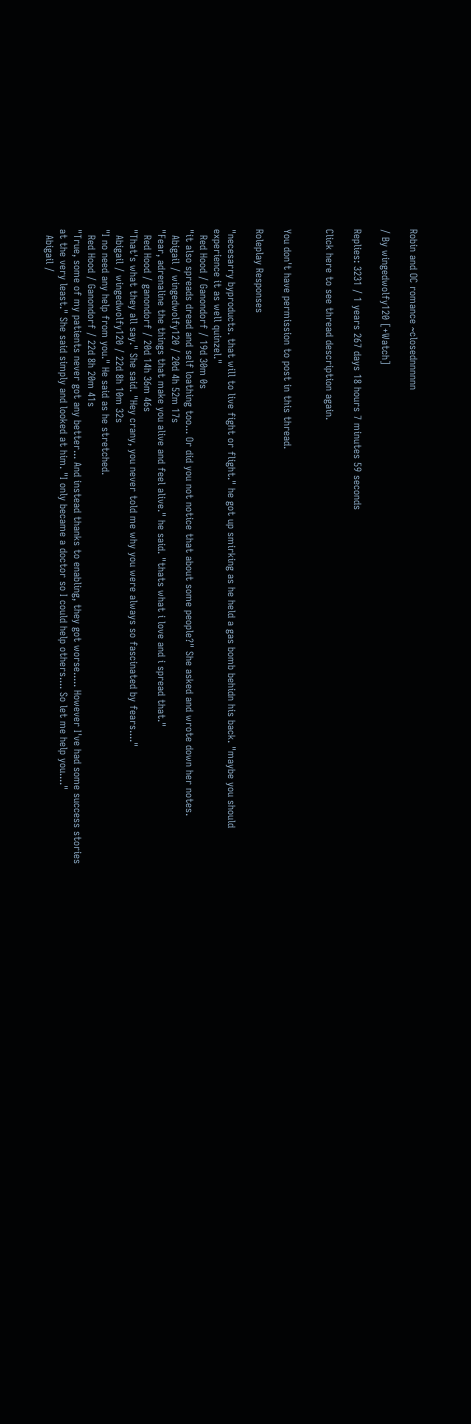Robin and OC romance ~closednnnnnn

/ By wingedwolfy120 [+Watch]

Replies: 3231 / 1 years 267 days 18 hours 7 minutes 59 seconds

Click here to see thread description again.


You don't have permission to post in this thread.

Roleplay Responses

"necesarry byproducts. that will to live fight or flight." he got up smirking as he held a gas bomb behidn his back. "maybe you should experience it as well quinzel."
  Red Hood / Ganondorf / 19d 30m 0s
"it also spreads dread and self loathing too... Or did you not notice that about some people?" She asked and wrote down her notes.
  Abigail / wingedwolfy120 / 20d 4h 52m 17s
"Fear, adrenaline the things that make you alive and feel alive." he said. "thats what i love and i spread that."
  Red Hood / ganondorf / 20d 14h 36m 46s
"That's what they all say." She said. "Hey crany, you never told me why you were always so fascinated by fears...."
  Abigail / wingedwolfy120 / 22d 8h 10m 32s
"I no need any help from you." He said as he stretched.
  Red Hood / Ganondorf / 22d 8h 20m 41s
"True, some of my patients never got any better... And instead thanks to enabling, they got worse..... However I've had some success stories at the very least." She said simply and looked at him. "I only became a doctor so I could help others.... So let me help you...."
  Abigail /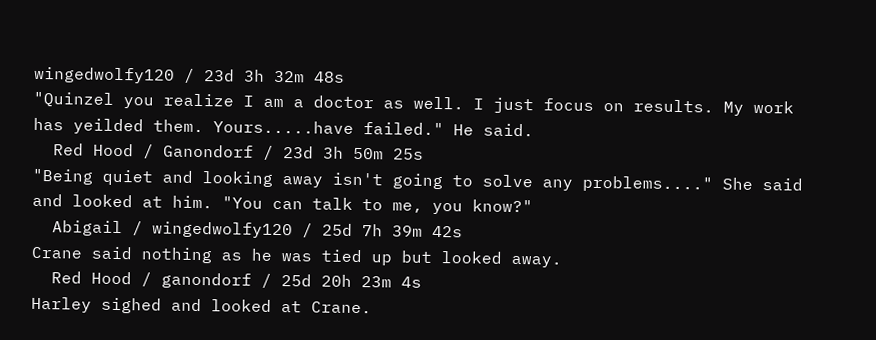wingedwolfy120 / 23d 3h 32m 48s
"Quinzel you realize I am a doctor as well. I just focus on results. My work has yeilded them. Yours.....have failed." He said.
  Red Hood / Ganondorf / 23d 3h 50m 25s
"Being quiet and looking away isn't going to solve any problems...." She said and looked at him. "You can talk to me, you know?"
  Abigail / wingedwolfy120 / 25d 7h 39m 42s
Crane said nothing as he was tied up but looked away.
  Red Hood / ganondorf / 25d 20h 23m 4s
Harley sighed and looked at Crane.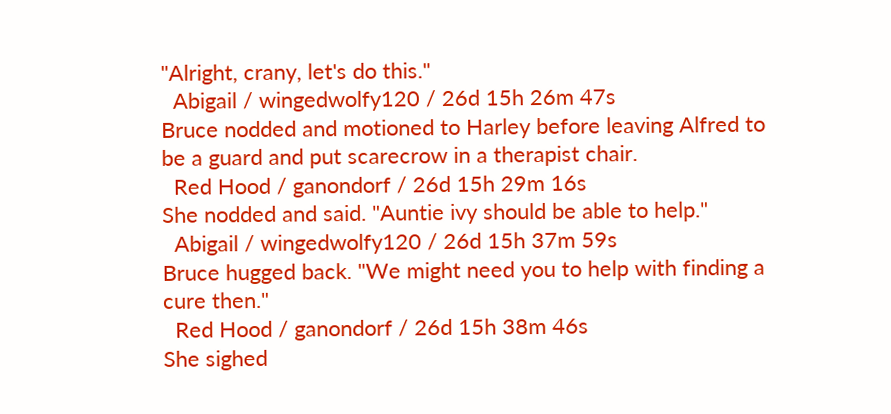"Alright, crany, let's do this."
  Abigail / wingedwolfy120 / 26d 15h 26m 47s
Bruce nodded and motioned to Harley before leaving Alfred to be a guard and put scarecrow in a therapist chair.
  Red Hood / ganondorf / 26d 15h 29m 16s
She nodded and said. "Auntie ivy should be able to help."
  Abigail / wingedwolfy120 / 26d 15h 37m 59s
Bruce hugged back. "We might need you to help with finding a cure then."
  Red Hood / ganondorf / 26d 15h 38m 46s
She sighed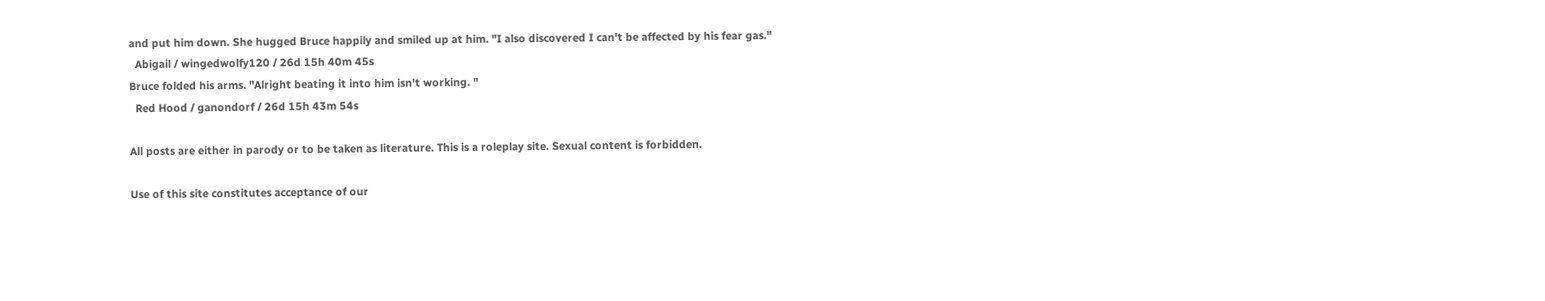and put him down. She hugged Bruce happily and smiled up at him. "I also discovered I can't be affected by his fear gas."
  Abigail / wingedwolfy120 / 26d 15h 40m 45s
Bruce folded his arms. "Alright beating it into him isn't working. "
  Red Hood / ganondorf / 26d 15h 43m 54s

All posts are either in parody or to be taken as literature. This is a roleplay site. Sexual content is forbidden.

Use of this site constitutes acceptance of our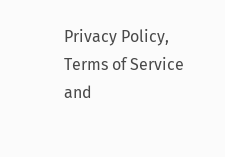Privacy Policy, Terms of Service and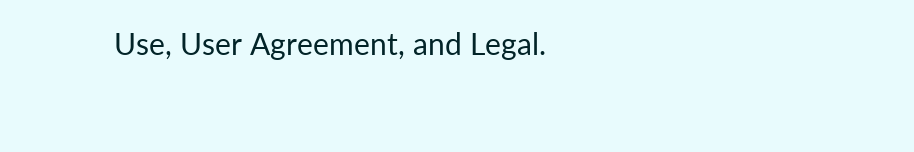Use, User Agreement, and Legal.